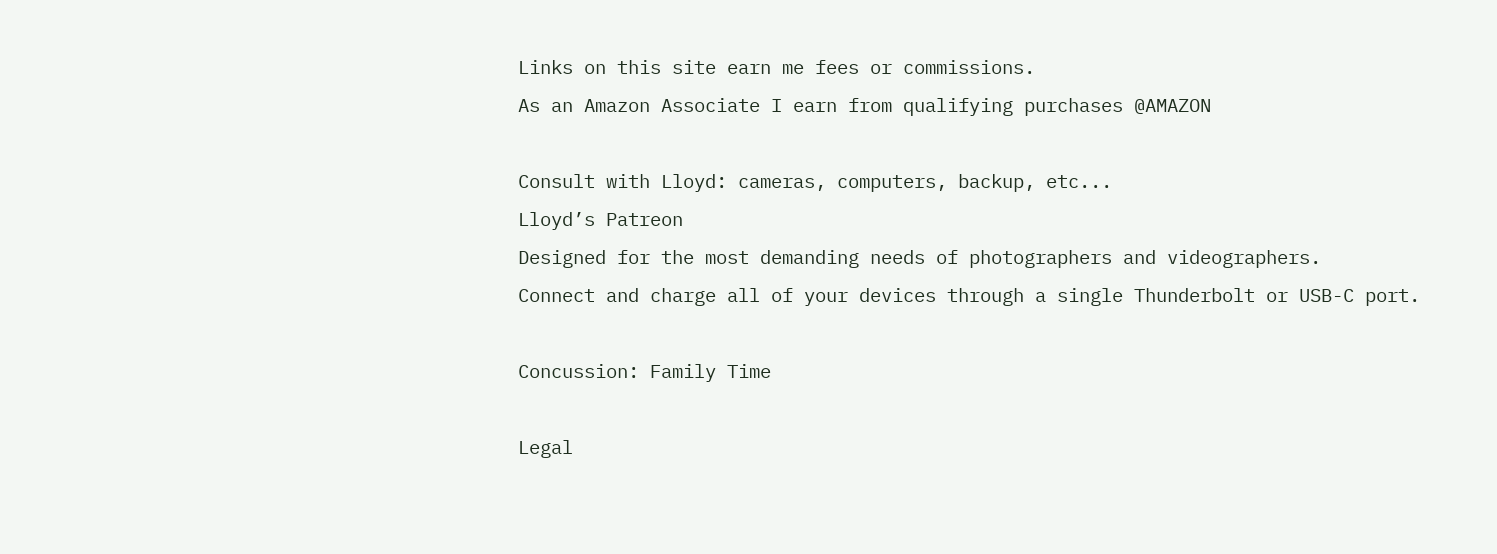Links on this site earn me fees or commissions.
As an Amazon Associate I earn from qualifying purchases @AMAZON

Consult with Lloyd: cameras, computers, backup, etc...
Lloyd’s Patreon
Designed for the most demanding needs of photographers and videographers.
Connect and charge all of your devices through a single Thunderbolt or USB-C port.

Concussion: Family Time

Legal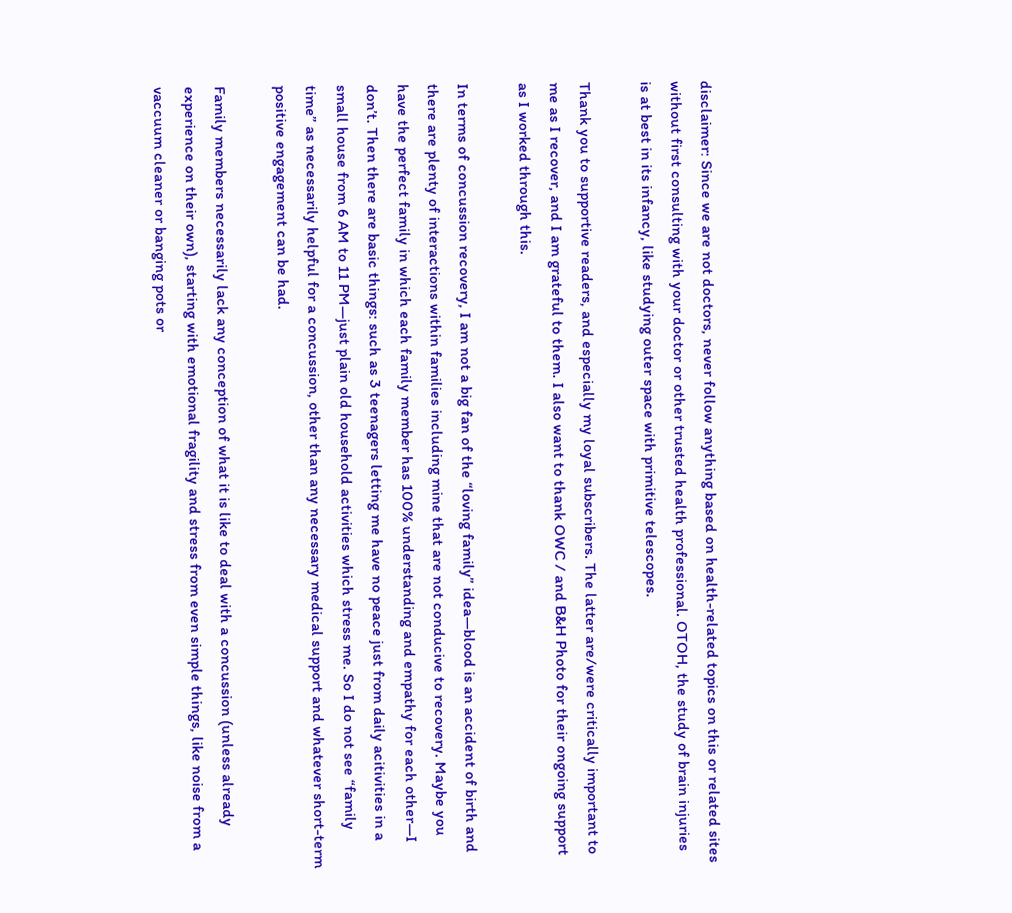disclaimer: Since we are not doctors, never follow anything based on health-related topics on this or related sites without first consulting with your doctor or other trusted health professional. OTOH, the study of brain injuries is at best in its infancy, like studying outer space with primitive telescopes.

Thank you to supportive readers, and especially my loyal subscribers. The latter are/were critically important to me as I recover, and I am grateful to them. I also want to thank OWC / and B&H Photo for their ongoing support as I worked through this.

In terms of concussion recovery, I am not a big fan of the “loving family” idea—blood is an accident of birth and there are plenty of interactions within families including mine that are not conducive to recovery. Maybe you have the perfect family in which each family member has 100% understanding and empathy for each other—I don’t. Then there are basic things: such as 3 teenagers letting me have no peace just from daily acitivities in a small house from 6 AM to 11 PM—just plain old household activities which stress me. So I do not see “family time” as necessarily helpful for a concussion, other than any necessary medical support and whatever short-term positive engagement can be had.

Family members necessarily lack any conception of what it is like to deal with a concussion (unless already experience on their own), starting with emotional fragility and stress from even simple things, like noise from a vaccuum cleaner or banging pots or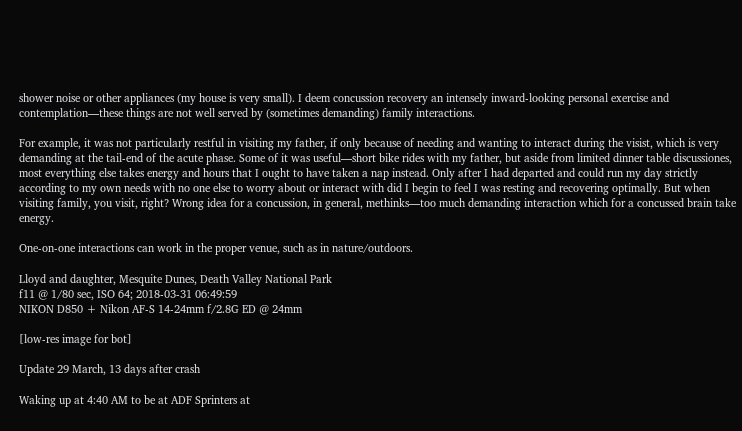shower noise or other appliances (my house is very small). I deem concussion recovery an intensely inward-looking personal exercise and contemplation—these things are not well served by (sometimes demanding) family interactions.

For example, it was not particularly restful in visiting my father, if only because of needing and wanting to interact during the visist, which is very demanding at the tail-end of the acute phase. Some of it was useful—short bike rides with my father, but aside from limited dinner table discussiones, most everything else takes energy and hours that I ought to have taken a nap instead. Only after I had departed and could run my day strictly according to my own needs with no one else to worry about or interact with did I begin to feel I was resting and recovering optimally. But when visiting family, you visit, right? Wrong idea for a concussion, in general, methinks—too much demanding interaction which for a concussed brain take energy.

One-on-one interactions can work in the proper venue, such as in nature/outdoors.

Lloyd and daughter, Mesquite Dunes, Death Valley National Park
f11 @ 1/80 sec, ISO 64; 2018-03-31 06:49:59
NIKON D850 + Nikon AF-S 14-24mm f/2.8G ED @ 24mm

[low-res image for bot]

Update 29 March, 13 days after crash

Waking up at 4:40 AM to be at ADF Sprinters at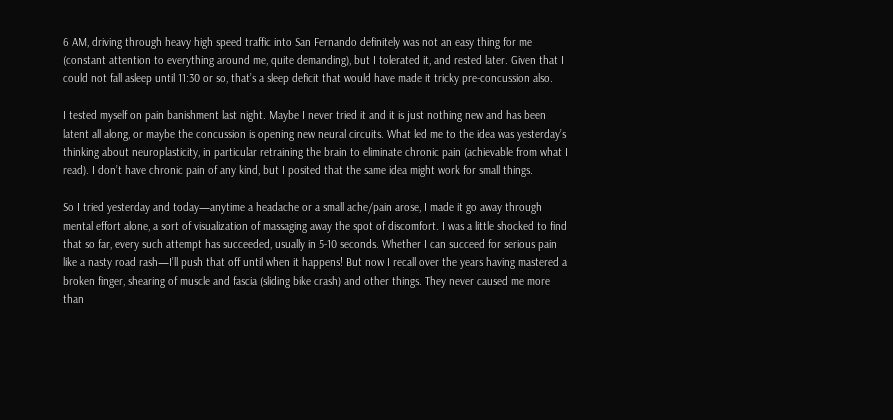6 AM, driving through heavy high speed traffic into San Fernando definitely was not an easy thing for me (constant attention to everything around me, quite demanding), but I tolerated it, and rested later. Given that I could not fall asleep until 11:30 or so, that’s a sleep deficit that would have made it tricky pre-concussion also.

I tested myself on pain banishment last night. Maybe I never tried it and it is just nothing new and has been latent all along, or maybe the concussion is opening new neural circuits. What led me to the idea was yesterday’s thinking about neuroplasticity, in particular retraining the brain to eliminate chronic pain (achievable from what I read). I don’t have chronic pain of any kind, but I posited that the same idea might work for small things.

So I tried yesterday and today—anytime a headache or a small ache/pain arose, I made it go away through mental effort alone, a sort of visualization of massaging away the spot of discomfort. I was a little shocked to find that so far, every such attempt has succeeded, usually in 5-10 seconds. Whether I can succeed for serious pain like a nasty road rash—I’ll push that off until when it happens! But now I recall over the years having mastered a broken finger, shearing of muscle and fascia (sliding bike crash) and other things. They never caused me more than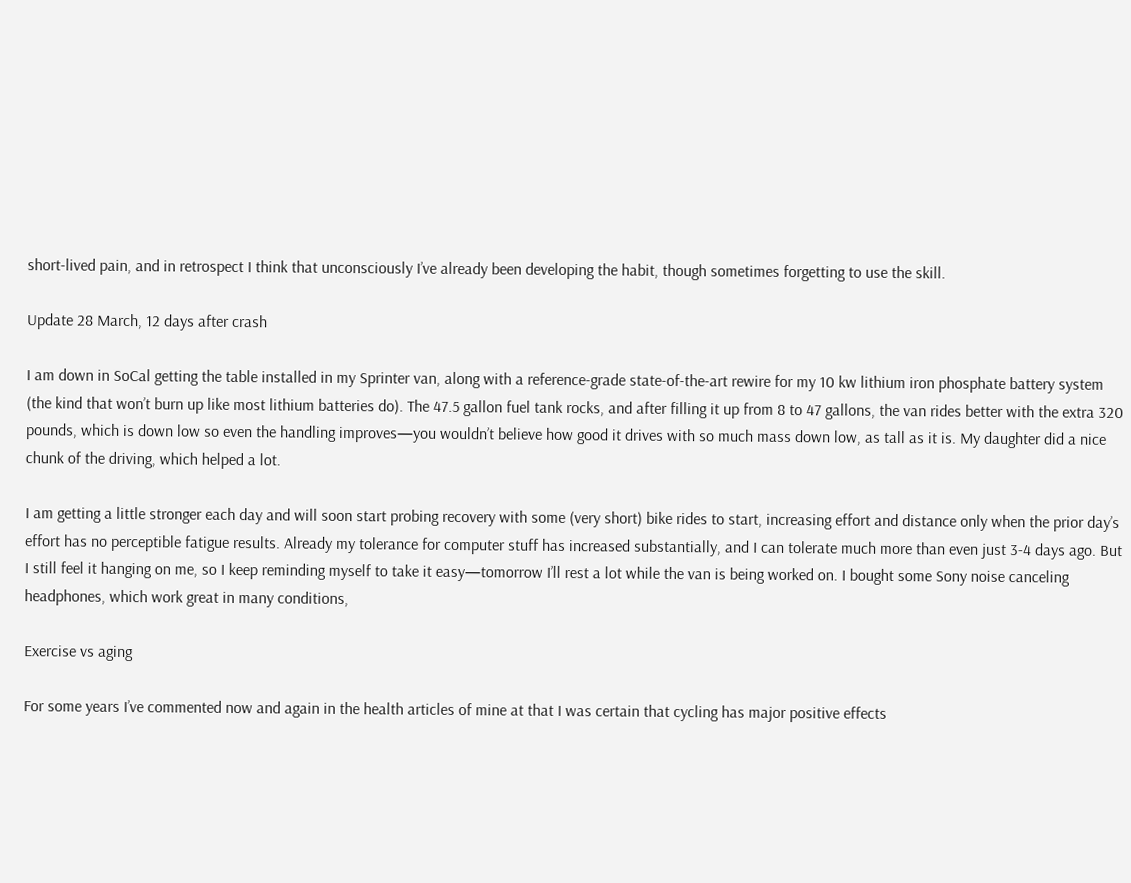short-lived pain, and in retrospect I think that unconsciously I’ve already been developing the habit, though sometimes forgetting to use the skill.

Update 28 March, 12 days after crash

I am down in SoCal getting the table installed in my Sprinter van, along with a reference-grade state-of-the-art rewire for my 10 kw lithium iron phosphate battery system (the kind that won’t burn up like most lithium batteries do). The 47.5 gallon fuel tank rocks, and after filling it up from 8 to 47 gallons, the van rides better with the extra 320 pounds, which is down low so even the handling improves—you wouldn’t believe how good it drives with so much mass down low, as tall as it is. My daughter did a nice chunk of the driving, which helped a lot.

I am getting a little stronger each day and will soon start probing recovery with some (very short) bike rides to start, increasing effort and distance only when the prior day’s effort has no perceptible fatigue results. Already my tolerance for computer stuff has increased substantially, and I can tolerate much more than even just 3-4 days ago. But I still feel it hanging on me, so I keep reminding myself to take it easy—tomorrow I’ll rest a lot while the van is being worked on. I bought some Sony noise canceling headphones, which work great in many conditions,

Exercise vs aging

For some years I’ve commented now and again in the health articles of mine at that I was certain that cycling has major positive effects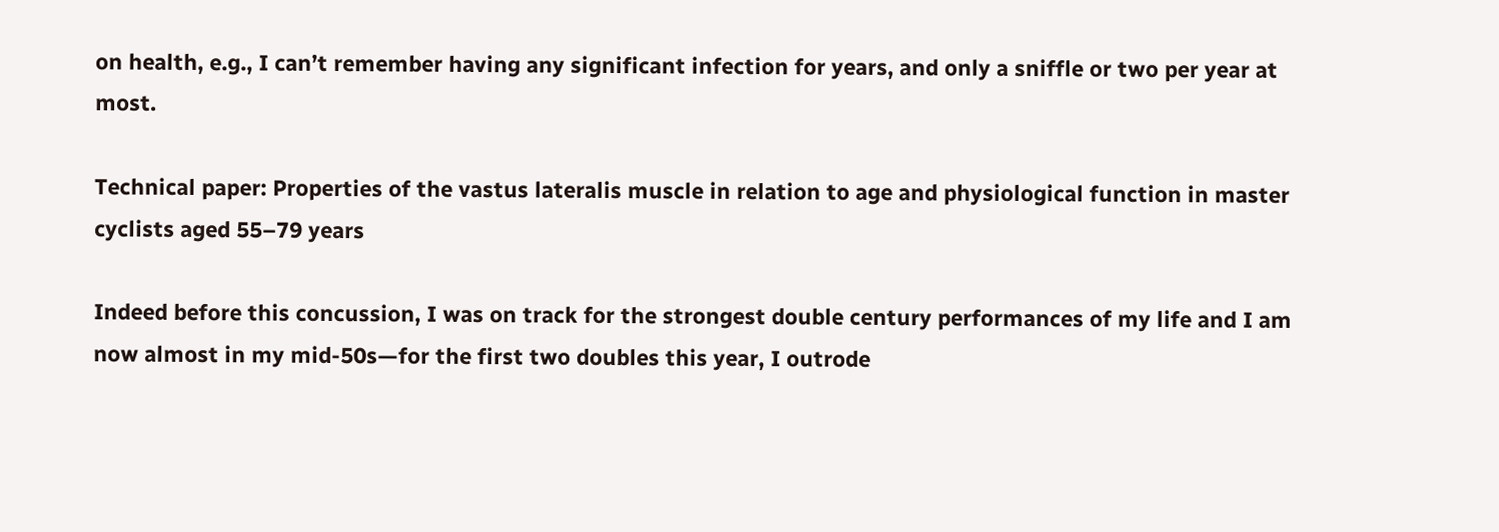on health, e.g., I can’t remember having any significant infection for years, and only a sniffle or two per year at most.

Technical paper: Properties of the vastus lateralis muscle in relation to age and physiological function in master cyclists aged 55–79 years

Indeed before this concussion, I was on track for the strongest double century performances of my life and I am now almost in my mid-50s—for the first two doubles this year, I outrode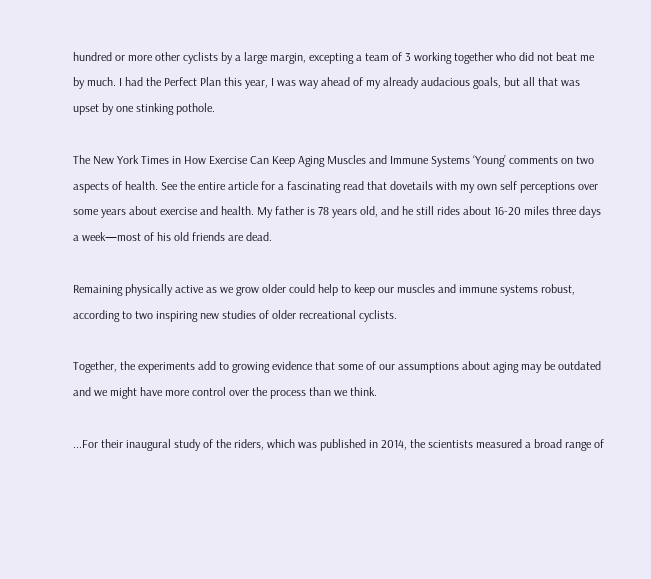hundred or more other cyclists by a large margin, excepting a team of 3 working together who did not beat me by much. I had the Perfect Plan this year, I was way ahead of my already audacious goals, but all that was upset by one stinking pothole.

The New York Times in How Exercise Can Keep Aging Muscles and Immune Systems ‘Young’ comments on two aspects of health. See the entire article for a fascinating read that dovetails with my own self perceptions over some years about exercise and health. My father is 78 years old, and he still rides about 16-20 miles three days a week—most of his old friends are dead.

Remaining physically active as we grow older could help to keep our muscles and immune systems robust, according to two inspiring new studies of older recreational cyclists.

Together, the experiments add to growing evidence that some of our assumptions about aging may be outdated and we might have more control over the process than we think.

...For their inaugural study of the riders, which was published in 2014, the scientists measured a broad range of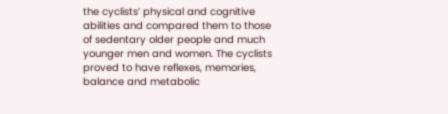the cyclists’ physical and cognitive abilities and compared them to those of sedentary older people and much younger men and women. The cyclists proved to have reflexes, memories, balance and metabolic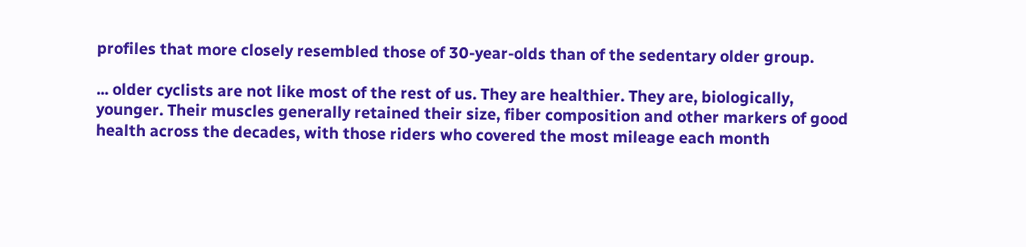profiles that more closely resembled those of 30-year-olds than of the sedentary older group.

... older cyclists are not like most of the rest of us. They are healthier. They are, biologically, younger. Their muscles generally retained their size, fiber composition and other markers of good health across the decades, with those riders who covered the most mileage each month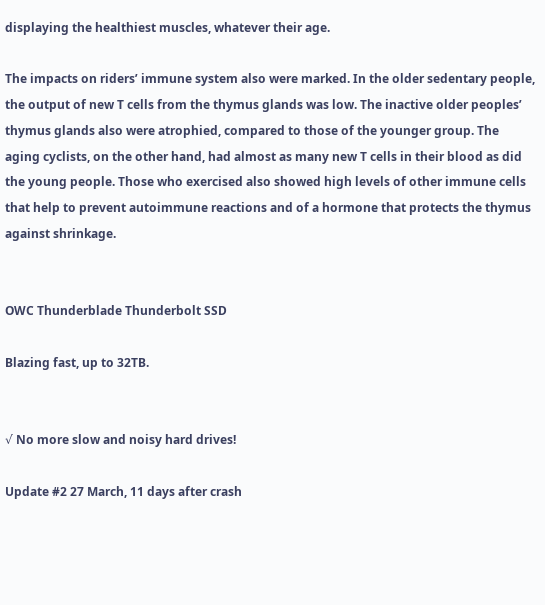displaying the healthiest muscles, whatever their age.

The impacts on riders’ immune system also were marked. In the older sedentary people, the output of new T cells from the thymus glands was low. The inactive older peoples’ thymus glands also were atrophied, compared to those of the younger group. The aging cyclists, on the other hand, had almost as many new T cells in their blood as did the young people. Those who exercised also showed high levels of other immune cells that help to prevent autoimmune reactions and of a hormone that protects the thymus against shrinkage.


OWC Thunderblade Thunderbolt SSD

Blazing fast, up to 32TB.


√ No more slow and noisy hard drives!

Update #2 27 March, 11 days after crash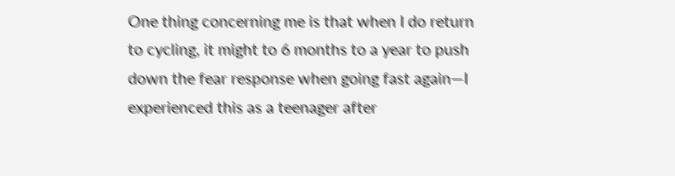One thing concerning me is that when I do return to cycling, it might to 6 months to a year to push down the fear response when going fast again—I experienced this as a teenager after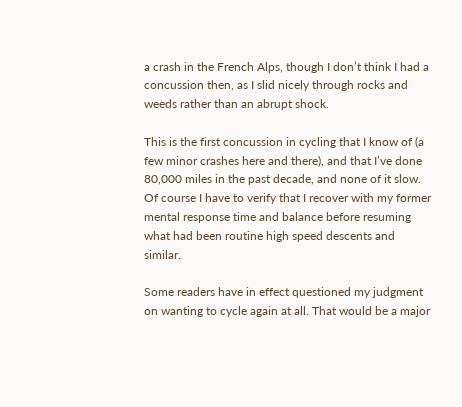a crash in the French Alps, though I don’t think I had a concussion then, as I slid nicely through rocks and weeds rather than an abrupt shock.

This is the first concussion in cycling that I know of (a few minor crashes here and there), and that I’ve done 80,000 miles in the past decade, and none of it slow. Of course I have to verify that I recover with my former mental response time and balance before resuming what had been routine high speed descents and similar.

Some readers have in effect questioned my judgment on wanting to cycle again at all. That would be a major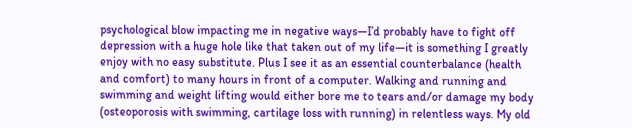psychological blow impacting me in negative ways—I’d probably have to fight off depression with a huge hole like that taken out of my life—it is something I greatly enjoy with no easy substitute. Plus I see it as an essential counterbalance (health and comfort) to many hours in front of a computer. Walking and running and swimming and weight lifting would either bore me to tears and/or damage my body (osteoporosis with swimming, cartilage loss with running) in relentless ways. My old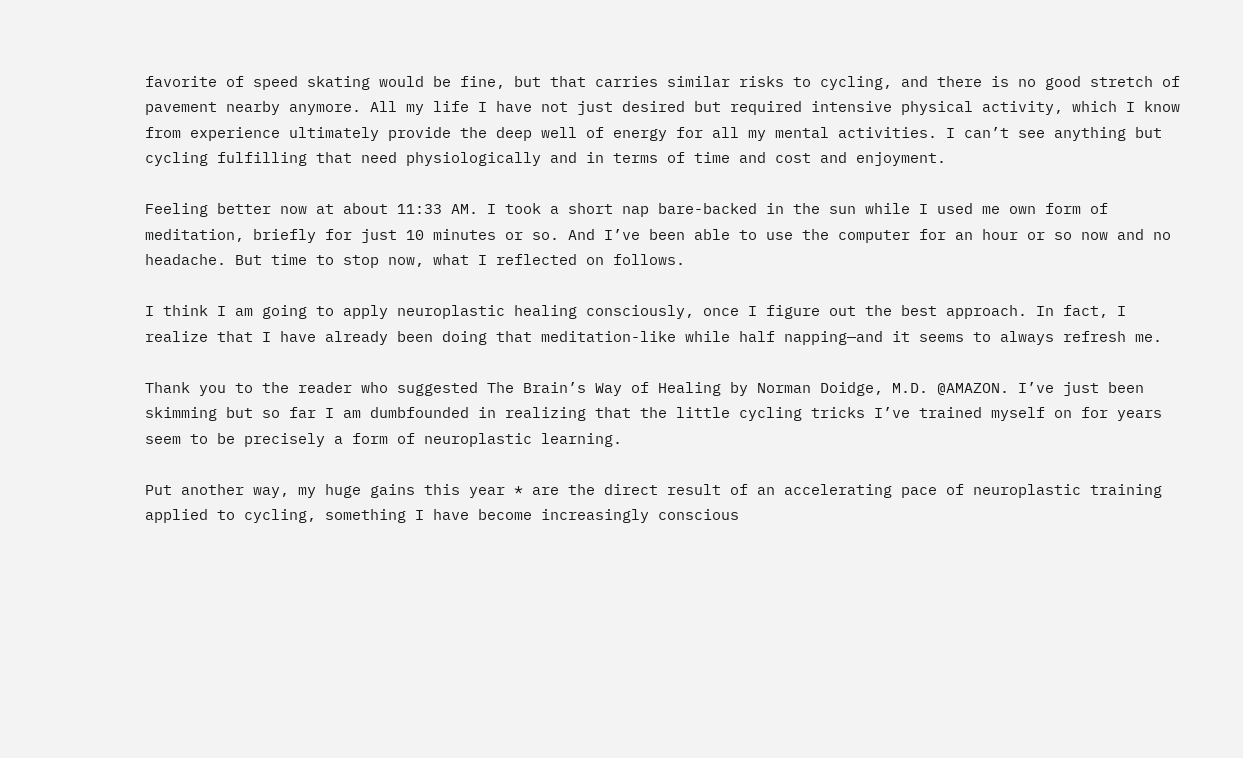favorite of speed skating would be fine, but that carries similar risks to cycling, and there is no good stretch of pavement nearby anymore. All my life I have not just desired but required intensive physical activity, which I know from experience ultimately provide the deep well of energy for all my mental activities. I can’t see anything but cycling fulfilling that need physiologically and in terms of time and cost and enjoyment.

Feeling better now at about 11:33 AM. I took a short nap bare-backed in the sun while I used me own form of meditation, briefly for just 10 minutes or so. And I’ve been able to use the computer for an hour or so now and no headache. But time to stop now, what I reflected on follows.

I think I am going to apply neuroplastic healing consciously, once I figure out the best approach. In fact, I realize that I have already been doing that meditation-like while half napping—and it seems to always refresh me.

Thank you to the reader who suggested The Brain’s Way of Healing by Norman Doidge, M.D. @AMAZON. I’ve just been skimming but so far I am dumbfounded in realizing that the little cycling tricks I’ve trained myself on for years seem to be precisely a form of neuroplastic learning.

Put another way, my huge gains this year * are the direct result of an accelerating pace of neuroplastic training applied to cycling, something I have become increasingly conscious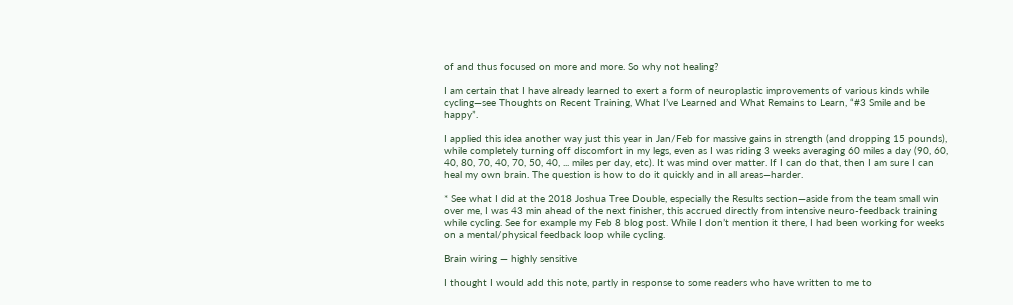of and thus focused on more and more. So why not healing?

I am certain that I have already learned to exert a form of neuroplastic improvements of various kinds while cycling—see Thoughts on Recent Training, What I’ve Learned and What Remains to Learn, “#3 Smile and be happy”.

I applied this idea another way just this year in Jan/Feb for massive gains in strength (and dropping 15 pounds), while completely turning off discomfort in my legs, even as I was riding 3 weeks averaging 60 miles a day (90, 60, 40, 80, 70, 40, 70, 50, 40, ... miles per day, etc). It was mind over matter. If I can do that, then I am sure I can heal my own brain. The question is how to do it quickly and in all areas—harder.

* See what I did at the 2018 Joshua Tree Double, especially the Results section—aside from the team small win over me, I was 43 min ahead of the next finisher, this accrued directly from intensive neuro-feedback training while cycling. See for example my Feb 8 blog post. While I don’t mention it there, I had been working for weeks on a mental/physical feedback loop while cycling.

Brain wiring — highly sensitive

I thought I would add this note, partly in response to some readers who have written to me to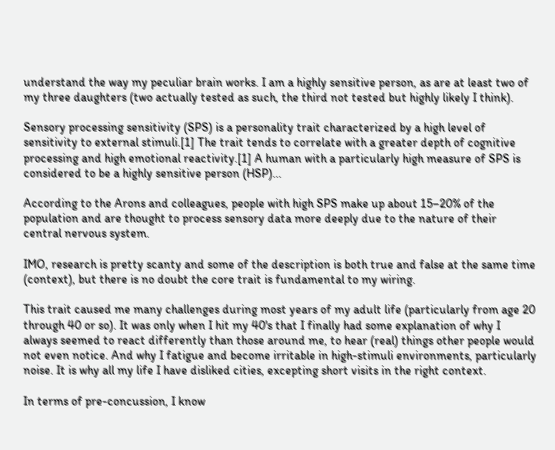understand the way my peculiar brain works. I am a highly sensitive person, as are at least two of my three daughters (two actually tested as such, the third not tested but highly likely I think).

Sensory processing sensitivity (SPS) is a personality trait characterized by a high level of sensitivity to external stimuli.[1] The trait tends to correlate with a greater depth of cognitive processing and high emotional reactivity.[1] A human with a particularly high measure of SPS is considered to be a highly sensitive person (HSP)...

According to the Arons and colleagues, people with high SPS make up about 15–20% of the population and are thought to process sensory data more deeply due to the nature of their central nervous system.

IMO, research is pretty scanty and some of the description is both true and false at the same time (context), but there is no doubt the core trait is fundamental to my wiring.

This trait caused me many challenges during most years of my adult life (particularly from age 20 through 40 or so). It was only when I hit my 40's that I finally had some explanation of why I always seemed to react differently than those around me, to hear (real) things other people would not even notice. And why I fatigue and become irritable in high-stimuli environments, particularly noise. It is why all my life I have disliked cities, excepting short visits in the right context.

In terms of pre-concussion, I know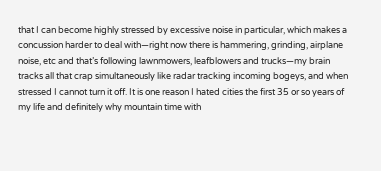that I can become highly stressed by excessive noise in particular, which makes a concussion harder to deal with—right now there is hammering, grinding, airplane noise, etc and that’s following lawnmowers, leafblowers and trucks—my brain tracks all that crap simultaneously like radar tracking incoming bogeys, and when stressed I cannot turn it off. It is one reason I hated cities the first 35 or so years of my life and definitely why mountain time with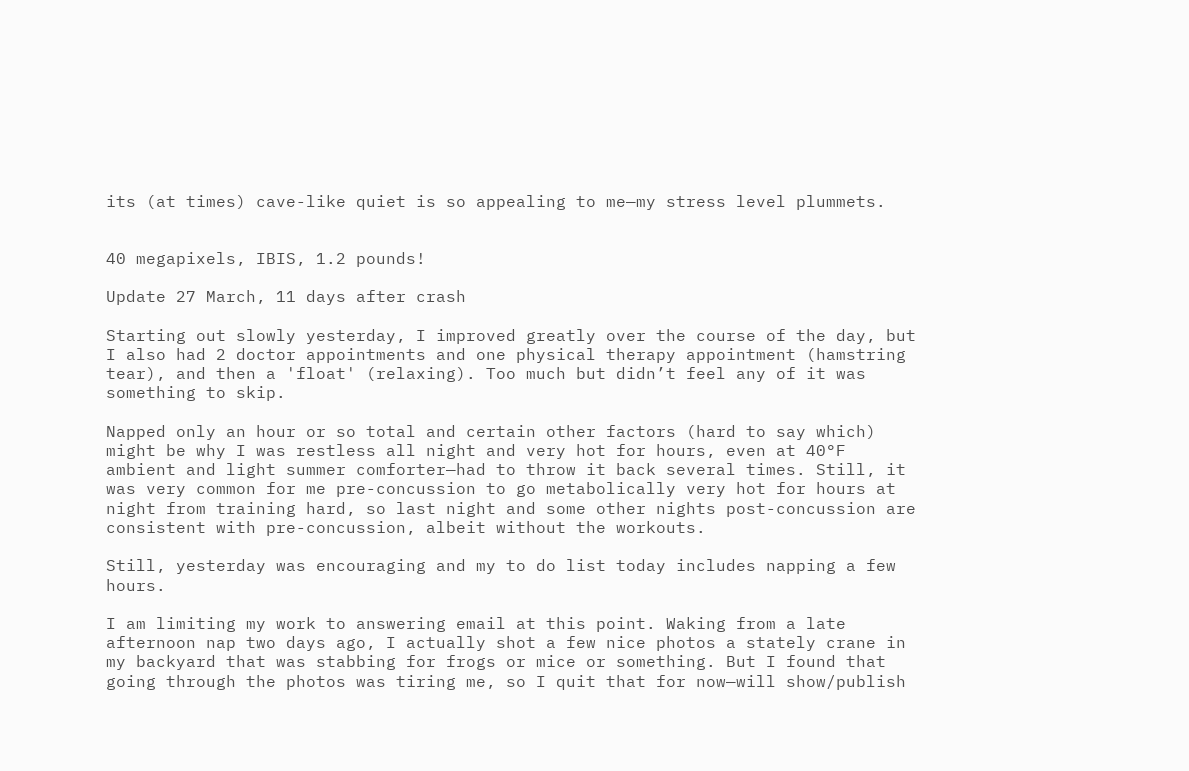its (at times) cave-like quiet is so appealing to me—my stress level plummets.


40 megapixels, IBIS, 1.2 pounds!

Update 27 March, 11 days after crash

Starting out slowly yesterday, I improved greatly over the course of the day, but I also had 2 doctor appointments and one physical therapy appointment (hamstring tear), and then a 'float' (relaxing). Too much but didn’t feel any of it was something to skip.

Napped only an hour or so total and certain other factors (hard to say which) might be why I was restless all night and very hot for hours, even at 40°F ambient and light summer comforter—had to throw it back several times. Still, it was very common for me pre-concussion to go metabolically very hot for hours at night from training hard, so last night and some other nights post-concussion are consistent with pre-concussion, albeit without the workouts.

Still, yesterday was encouraging and my to do list today includes napping a few hours.

I am limiting my work to answering email at this point. Waking from a late afternoon nap two days ago, I actually shot a few nice photos a stately crane in my backyard that was stabbing for frogs or mice or something. But I found that going through the photos was tiring me, so I quit that for now—will show/publish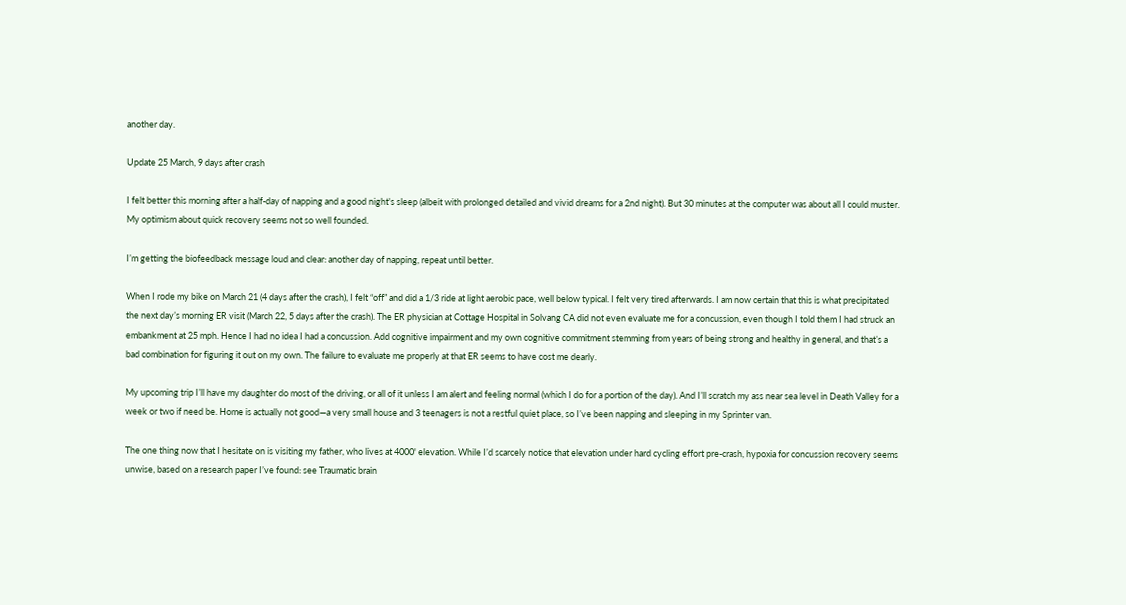another day.

Update 25 March, 9 days after crash

I felt better this morning after a half-day of napping and a good night's sleep (albeit with prolonged detailed and vivid dreams for a 2nd night). But 30 minutes at the computer was about all I could muster. My optimism about quick recovery seems not so well founded.

I’m getting the biofeedback message loud and clear: another day of napping, repeat until better.

When I rode my bike on March 21 (4 days after the crash), I felt “off” and did a 1/3 ride at light aerobic pace, well below typical. I felt very tired afterwards. I am now certain that this is what precipitated the next day’s morning ER visit (March 22, 5 days after the crash). The ER physician at Cottage Hospital in Solvang CA did not even evaluate me for a concussion, even though I told them I had struck an embankment at 25 mph. Hence I had no idea I had a concussion. Add cognitive impairment and my own cognitive commitment stemming from years of being strong and healthy in general, and that’s a bad combination for figuring it out on my own. The failure to evaluate me properly at that ER seems to have cost me dearly.

My upcoming trip I’ll have my daughter do most of the driving, or all of it unless I am alert and feeling normal (which I do for a portion of the day). And I’ll scratch my ass near sea level in Death Valley for a week or two if need be. Home is actually not good—a very small house and 3 teenagers is not a restful quiet place, so I’ve been napping and sleeping in my Sprinter van.

The one thing now that I hesitate on is visiting my father, who lives at 4000' elevation. While I’d scarcely notice that elevation under hard cycling effort pre-crash, hypoxia for concussion recovery seems unwise, based on a research paper I’ve found: see Traumatic brain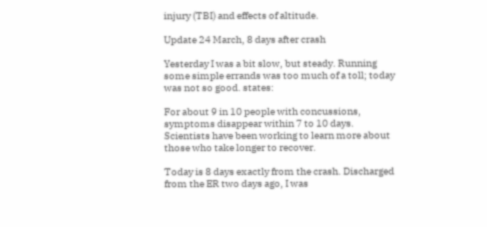injury (TBI) and effects of altitude.

Update 24 March, 8 days after crash

Yesterday I was a bit slow, but steady. Running some simple errands was too much of a toll; today was not so good. states:

For about 9 in 10 people with concussions, symptoms disappear within 7 to 10 days. Scientists have been working to learn more about those who take longer to recover.

Today is 8 days exactly from the crash. Discharged from the ER two days ago, I was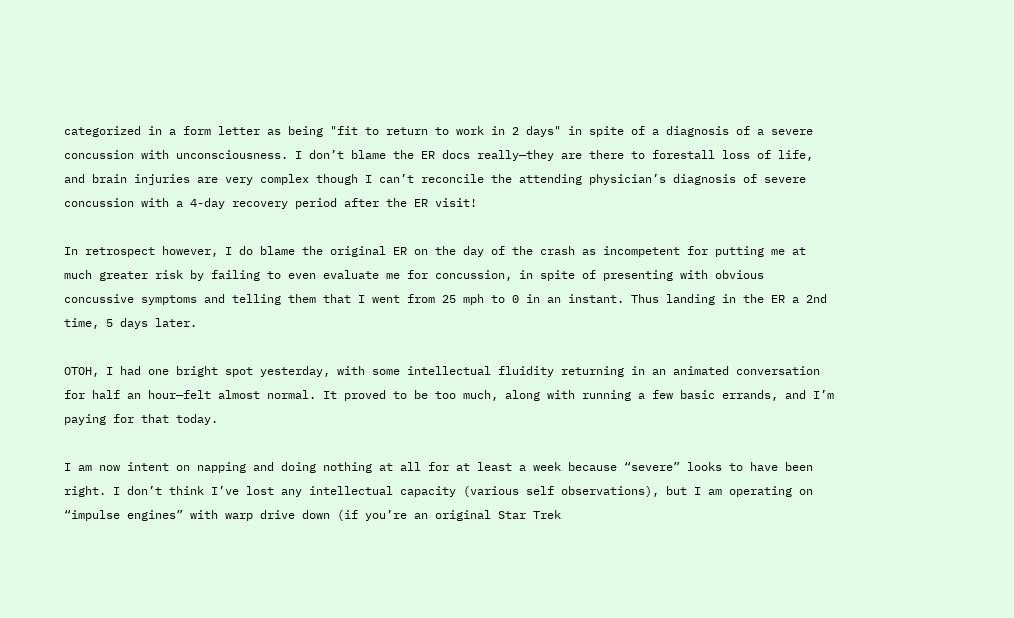categorized in a form letter as being "fit to return to work in 2 days" in spite of a diagnosis of a severe concussion with unconsciousness. I don’t blame the ER docs really—they are there to forestall loss of life, and brain injuries are very complex though I can’t reconcile the attending physician’s diagnosis of severe concussion with a 4-day recovery period after the ER visit!

In retrospect however, I do blame the original ER on the day of the crash as incompetent for putting me at much greater risk by failing to even evaluate me for concussion, in spite of presenting with obvious concussive symptoms and telling them that I went from 25 mph to 0 in an instant. Thus landing in the ER a 2nd time, 5 days later.

OTOH, I had one bright spot yesterday, with some intellectual fluidity returning in an animated conversation for half an hour—felt almost normal. It proved to be too much, along with running a few basic errands, and I’m paying for that today.

I am now intent on napping and doing nothing at all for at least a week because “severe” looks to have been right. I don’t think I’ve lost any intellectual capacity (various self observations), but I am operating on “impulse engines” with warp drive down (if you’re an original Star Trek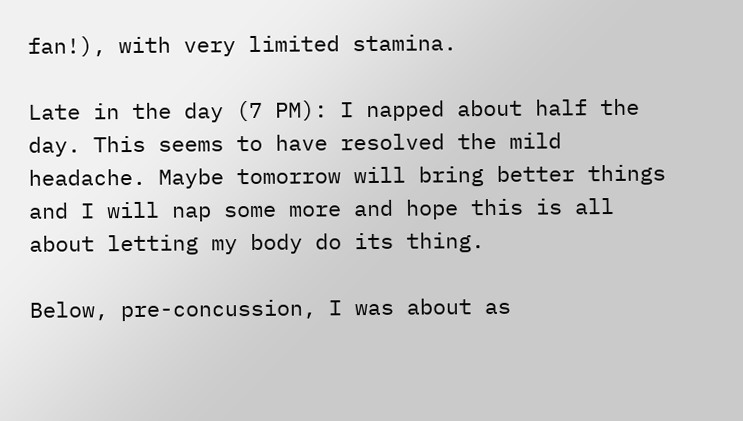fan!), with very limited stamina.

Late in the day (7 PM): I napped about half the day. This seems to have resolved the mild headache. Maybe tomorrow will bring better things and I will nap some more and hope this is all about letting my body do its thing.

Below, pre-concussion, I was about as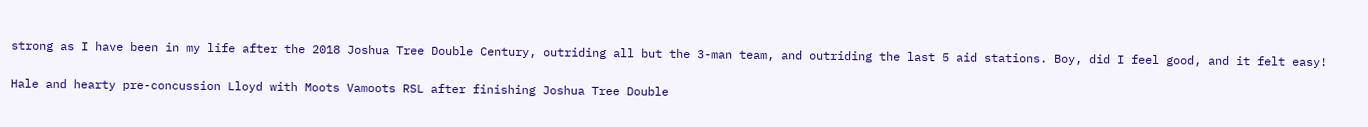strong as I have been in my life after the 2018 Joshua Tree Double Century, outriding all but the 3-man team, and outriding the last 5 aid stations. Boy, did I feel good, and it felt easy!

Hale and hearty pre-concussion Lloyd with Moots Vamoots RSL after finishing Joshua Tree Double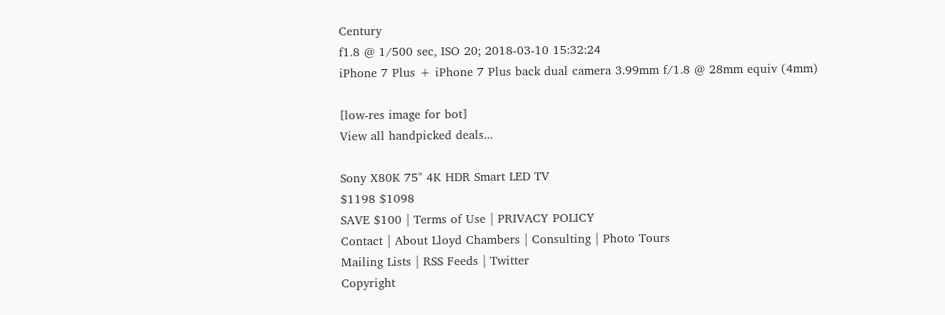Century
f1.8 @ 1/500 sec, ISO 20; 2018-03-10 15:32:24
iPhone 7 Plus + iPhone 7 Plus back dual camera 3.99mm f/1.8 @ 28mm equiv (4mm)

[low-res image for bot]
View all handpicked deals...

Sony X80K 75" 4K HDR Smart LED TV
$1198 $1098
SAVE $100 | Terms of Use | PRIVACY POLICY
Contact | About Lloyd Chambers | Consulting | Photo Tours
Mailing Lists | RSS Feeds | Twitter
Copyright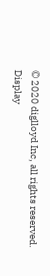© 2020 diglloyd Inc, all rights reserved.
Display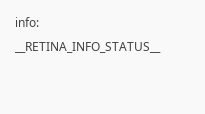info: __RETINA_INFO_STATUS__